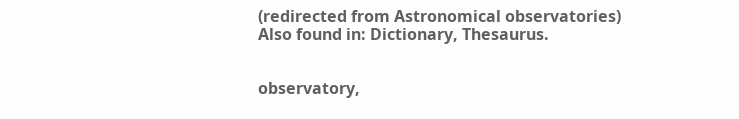(redirected from Astronomical observatories)
Also found in: Dictionary, Thesaurus.


observatory,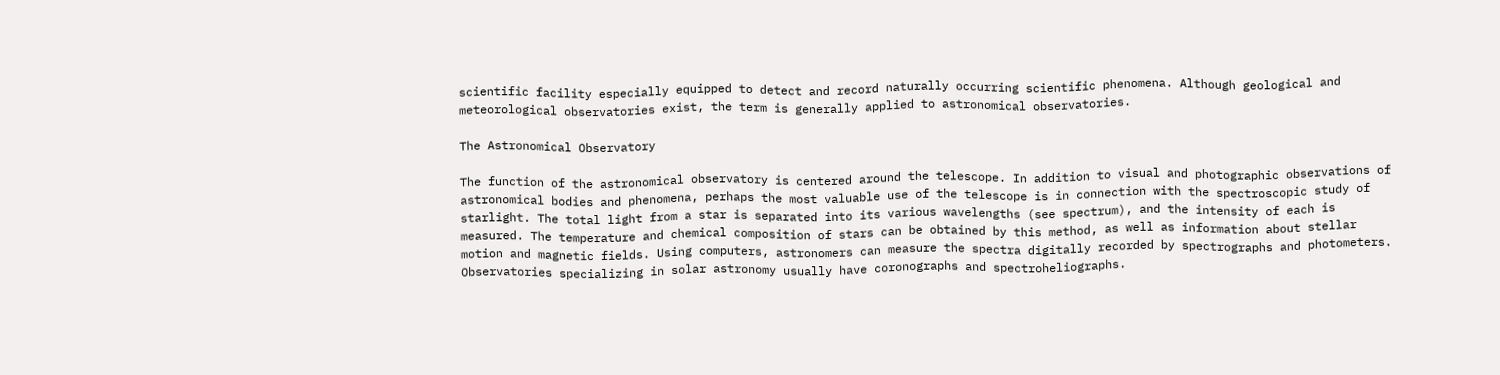scientific facility especially equipped to detect and record naturally occurring scientific phenomena. Although geological and meteorological observatories exist, the term is generally applied to astronomical observatories.

The Astronomical Observatory

The function of the astronomical observatory is centered around the telescope. In addition to visual and photographic observations of astronomical bodies and phenomena, perhaps the most valuable use of the telescope is in connection with the spectroscopic study of starlight. The total light from a star is separated into its various wavelengths (see spectrum), and the intensity of each is measured. The temperature and chemical composition of stars can be obtained by this method, as well as information about stellar motion and magnetic fields. Using computers, astronomers can measure the spectra digitally recorded by spectrographs and photometers. Observatories specializing in solar astronomy usually have coronographs and spectroheliographs.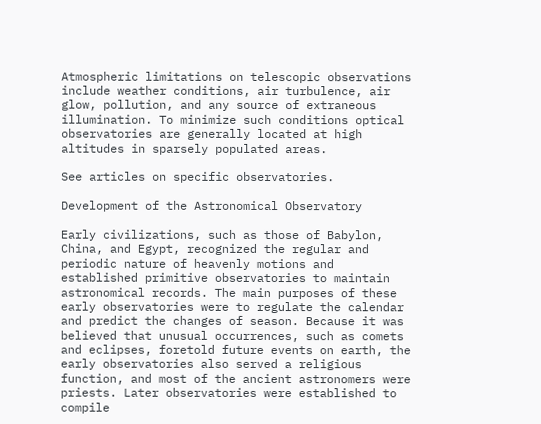Atmospheric limitations on telescopic observations include weather conditions, air turbulence, air glow, pollution, and any source of extraneous illumination. To minimize such conditions optical observatories are generally located at high altitudes in sparsely populated areas.

See articles on specific observatories.

Development of the Astronomical Observatory

Early civilizations, such as those of Babylon, China, and Egypt, recognized the regular and periodic nature of heavenly motions and established primitive observatories to maintain astronomical records. The main purposes of these early observatories were to regulate the calendar and predict the changes of season. Because it was believed that unusual occurrences, such as comets and eclipses, foretold future events on earth, the early observatories also served a religious function, and most of the ancient astronomers were priests. Later observatories were established to compile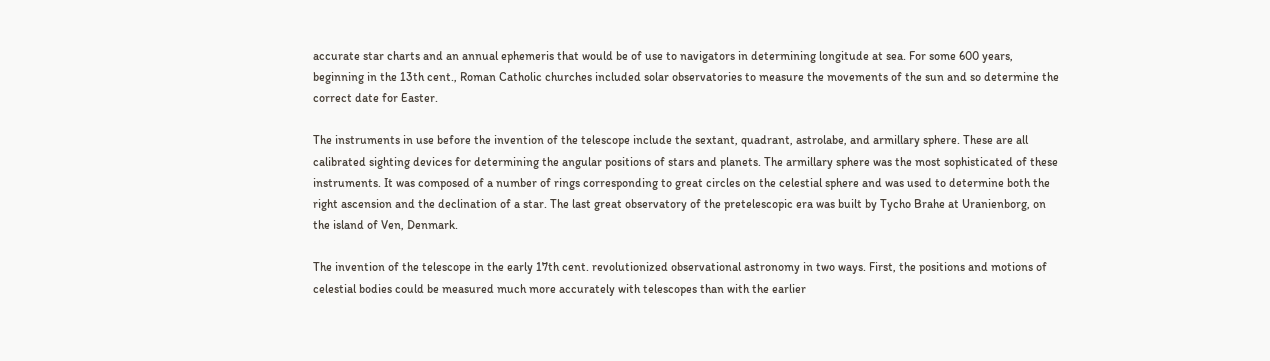accurate star charts and an annual ephemeris that would be of use to navigators in determining longitude at sea. For some 600 years, beginning in the 13th cent., Roman Catholic churches included solar observatories to measure the movements of the sun and so determine the correct date for Easter.

The instruments in use before the invention of the telescope include the sextant, quadrant, astrolabe, and armillary sphere. These are all calibrated sighting devices for determining the angular positions of stars and planets. The armillary sphere was the most sophisticated of these instruments. It was composed of a number of rings corresponding to great circles on the celestial sphere and was used to determine both the right ascension and the declination of a star. The last great observatory of the pretelescopic era was built by Tycho Brahe at Uranienborg, on the island of Ven, Denmark.

The invention of the telescope in the early 17th cent. revolutionized observational astronomy in two ways. First, the positions and motions of celestial bodies could be measured much more accurately with telescopes than with the earlier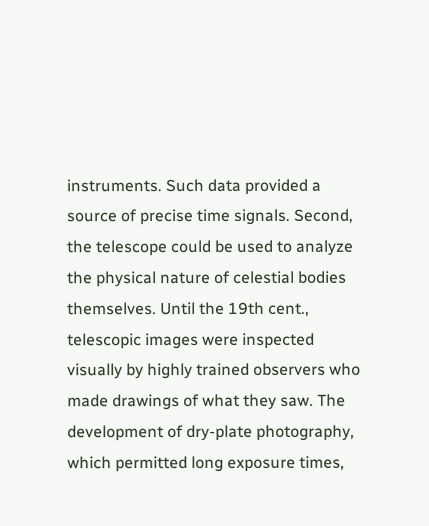instruments. Such data provided a source of precise time signals. Second, the telescope could be used to analyze the physical nature of celestial bodies themselves. Until the 19th cent., telescopic images were inspected visually by highly trained observers who made drawings of what they saw. The development of dry-plate photography, which permitted long exposure times,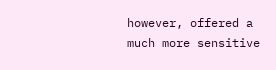however, offered a much more sensitive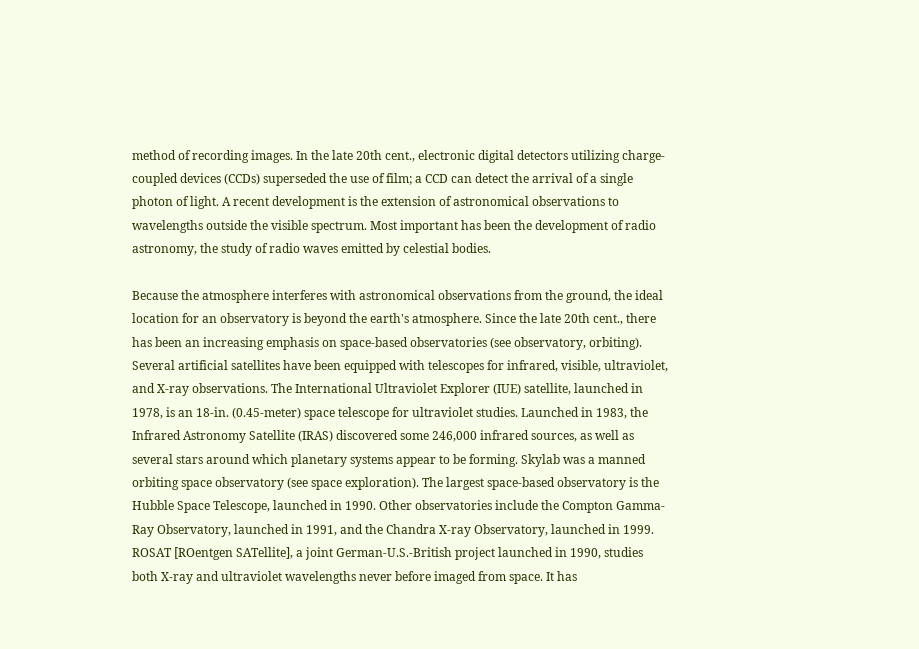method of recording images. In the late 20th cent., electronic digital detectors utilizing charge-coupled devices (CCDs) superseded the use of film; a CCD can detect the arrival of a single photon of light. A recent development is the extension of astronomical observations to wavelengths outside the visible spectrum. Most important has been the development of radio astronomy, the study of radio waves emitted by celestial bodies.

Because the atmosphere interferes with astronomical observations from the ground, the ideal location for an observatory is beyond the earth's atmosphere. Since the late 20th cent., there has been an increasing emphasis on space-based observatories (see observatory, orbiting). Several artificial satellites have been equipped with telescopes for infrared, visible, ultraviolet, and X-ray observations. The International Ultraviolet Explorer (IUE) satellite, launched in 1978, is an 18-in. (0.45-meter) space telescope for ultraviolet studies. Launched in 1983, the Infrared Astronomy Satellite (IRAS) discovered some 246,000 infrared sources, as well as several stars around which planetary systems appear to be forming. Skylab was a manned orbiting space observatory (see space exploration). The largest space-based observatory is the Hubble Space Telescope, launched in 1990. Other observatories include the Compton Gamma-Ray Observatory, launched in 1991, and the Chandra X-ray Observatory, launched in 1999. ROSAT [ROentgen SATellite], a joint German-U.S.-British project launched in 1990, studies both X-ray and ultraviolet wavelengths never before imaged from space. It has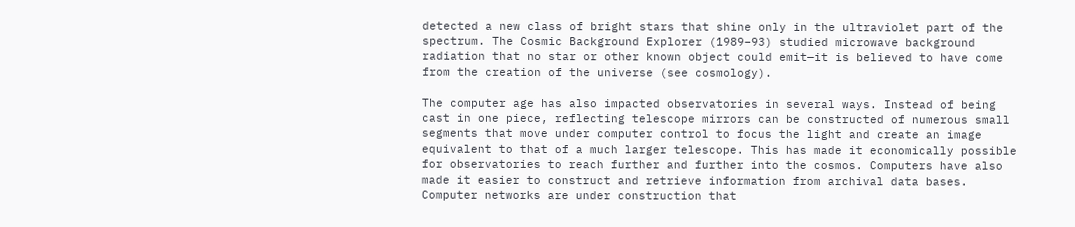detected a new class of bright stars that shine only in the ultraviolet part of the spectrum. The Cosmic Background Explorer (1989–93) studied microwave background radiation that no star or other known object could emit—it is believed to have come from the creation of the universe (see cosmology).

The computer age has also impacted observatories in several ways. Instead of being cast in one piece, reflecting telescope mirrors can be constructed of numerous small segments that move under computer control to focus the light and create an image equivalent to that of a much larger telescope. This has made it economically possible for observatories to reach further and further into the cosmos. Computers have also made it easier to construct and retrieve information from archival data bases. Computer networks are under construction that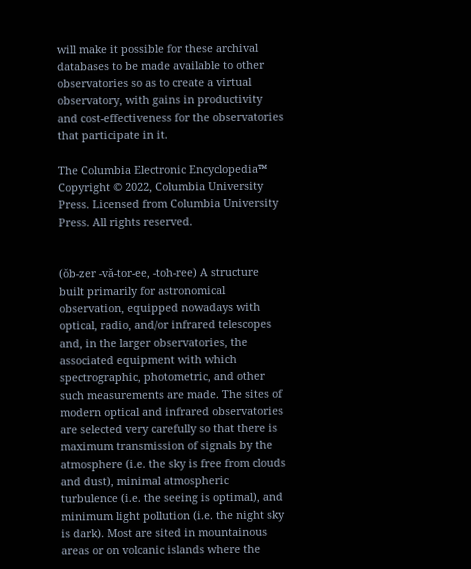will make it possible for these archival databases to be made available to other observatories so as to create a virtual observatory, with gains in productivity and cost-effectiveness for the observatories that participate in it.

The Columbia Electronic Encyclopedia™ Copyright © 2022, Columbia University Press. Licensed from Columbia University Press. All rights reserved.


(ŏb-zer -vă-tor-ee, -toh-ree) A structure built primarily for astronomical observation, equipped nowadays with optical, radio, and/or infrared telescopes and, in the larger observatories, the associated equipment with which spectrographic, photometric, and other such measurements are made. The sites of modern optical and infrared observatories are selected very carefully so that there is maximum transmission of signals by the atmosphere (i.e. the sky is free from clouds and dust), minimal atmospheric turbulence (i.e. the seeing is optimal), and minimum light pollution (i.e. the night sky is dark). Most are sited in mountainous areas or on volcanic islands where the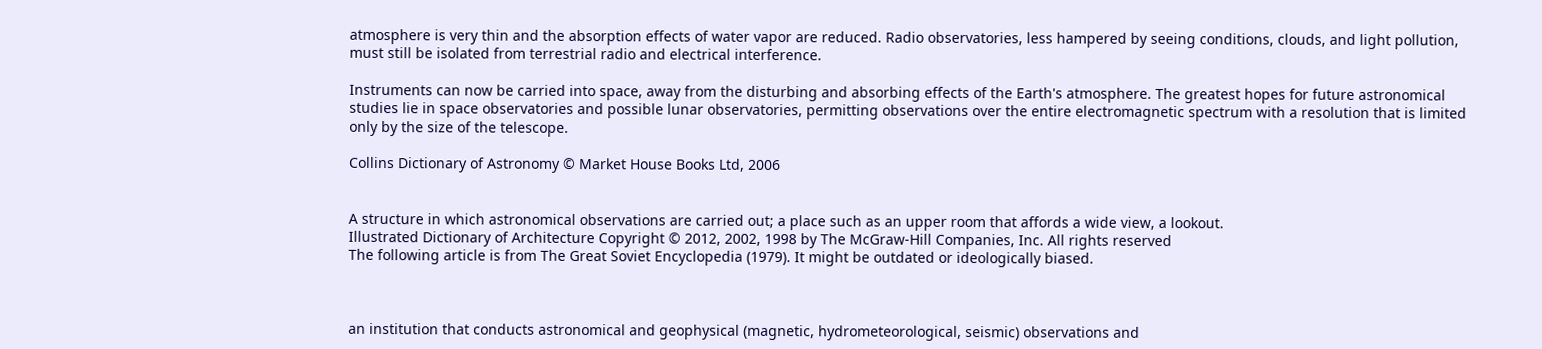atmosphere is very thin and the absorption effects of water vapor are reduced. Radio observatories, less hampered by seeing conditions, clouds, and light pollution, must still be isolated from terrestrial radio and electrical interference.

Instruments can now be carried into space, away from the disturbing and absorbing effects of the Earth's atmosphere. The greatest hopes for future astronomical studies lie in space observatories and possible lunar observatories, permitting observations over the entire electromagnetic spectrum with a resolution that is limited only by the size of the telescope.

Collins Dictionary of Astronomy © Market House Books Ltd, 2006


A structure in which astronomical observations are carried out; a place such as an upper room that affords a wide view, a lookout.
Illustrated Dictionary of Architecture Copyright © 2012, 2002, 1998 by The McGraw-Hill Companies, Inc. All rights reserved
The following article is from The Great Soviet Encyclopedia (1979). It might be outdated or ideologically biased.



an institution that conducts astronomical and geophysical (magnetic, hydrometeorological, seismic) observations and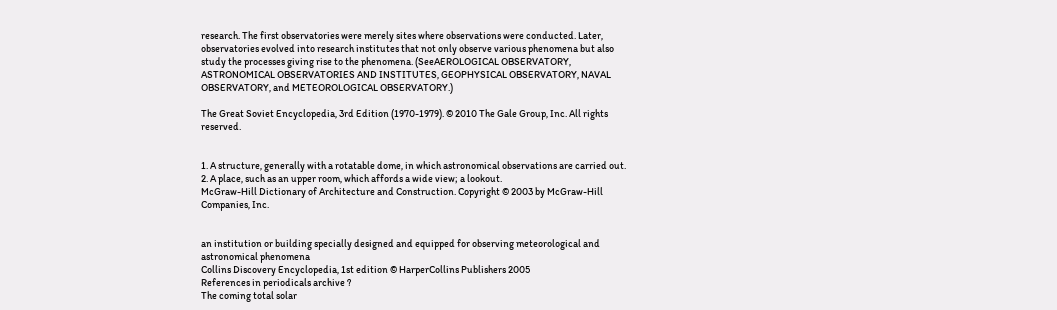research. The first observatories were merely sites where observations were conducted. Later, observatories evolved into research institutes that not only observe various phenomena but also study the processes giving rise to the phenomena. (SeeAEROLOGICAL OBSERVATORY, ASTRONOMICAL OBSERVATORIES AND INSTITUTES, GEOPHYSICAL OBSERVATORY, NAVAL OBSERVATORY, and METEOROLOGICAL OBSERVATORY.)

The Great Soviet Encyclopedia, 3rd Edition (1970-1979). © 2010 The Gale Group, Inc. All rights reserved.


1. A structure, generally with a rotatable dome, in which astronomical observations are carried out.
2. A place, such as an upper room, which affords a wide view; a lookout.
McGraw-Hill Dictionary of Architecture and Construction. Copyright © 2003 by McGraw-Hill Companies, Inc.


an institution or building specially designed and equipped for observing meteorological and astronomical phenomena
Collins Discovery Encyclopedia, 1st edition © HarperCollins Publishers 2005
References in periodicals archive ?
The coming total solar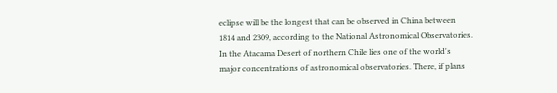eclipse will be the longest that can be observed in China between 1814 and 2309, according to the National Astronomical Observatories.
In the Atacama Desert of northern Chile lies one of the world's major concentrations of astronomical observatories. There, if plans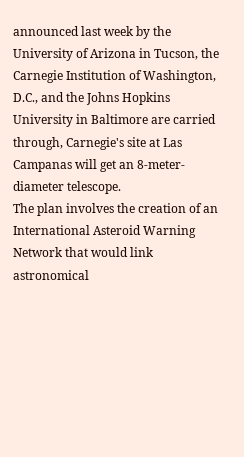announced last week by the University of Arizona in Tucson, the Carnegie Institution of Washington, D.C., and the Johns Hopkins University in Baltimore are carried through, Carnegie's site at Las Campanas will get an 8-meter-diameter telescope.
The plan involves the creation of an International Asteroid Warning Network that would link astronomical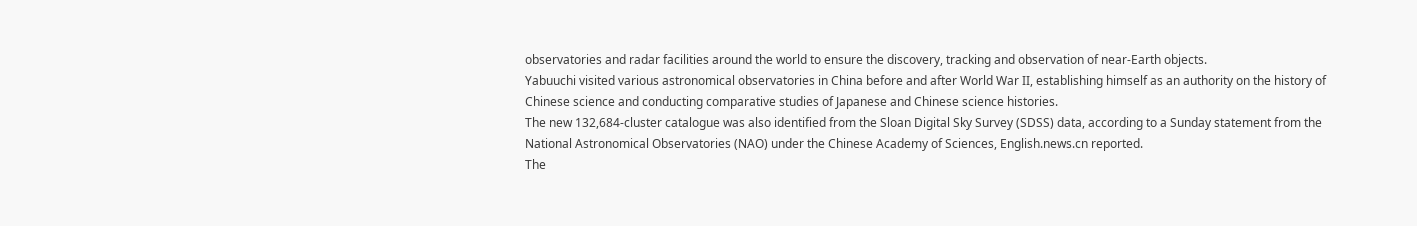observatories and radar facilities around the world to ensure the discovery, tracking and observation of near-Earth objects.
Yabuuchi visited various astronomical observatories in China before and after World War II, establishing himself as an authority on the history of Chinese science and conducting comparative studies of Japanese and Chinese science histories.
The new 132,684-cluster catalogue was also identified from the Sloan Digital Sky Survey (SDSS) data, according to a Sunday statement from the National Astronomical Observatories (NAO) under the Chinese Academy of Sciences, English.news.cn reported.
The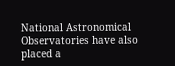National Astronomical Observatories have also placed a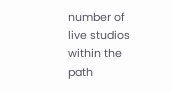number of live studios within the path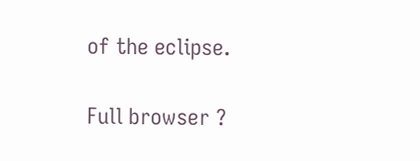of the eclipse.

Full browser ?